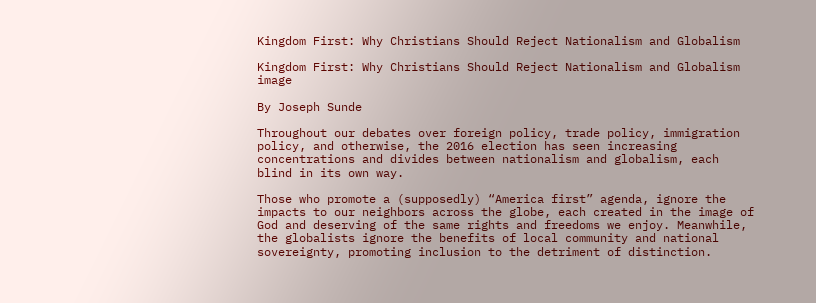Kingdom First: Why Christians Should Reject Nationalism and Globalism

Kingdom First: Why Christians Should Reject Nationalism and Globalism image

By Joseph Sunde

Throughout our debates over foreign policy, trade policy, immigration policy, and otherwise, the 2016 election has seen increasing concentrations and divides between nationalism and globalism, each blind in its own way.

Those who promote a (supposedly) “America first” agenda, ignore the impacts to our neighbors across the globe, each created in the image of God and deserving of the same rights and freedoms we enjoy. Meanwhile, the globalists ignore the benefits of local community and national sovereignty, promoting inclusion to the detriment of distinction.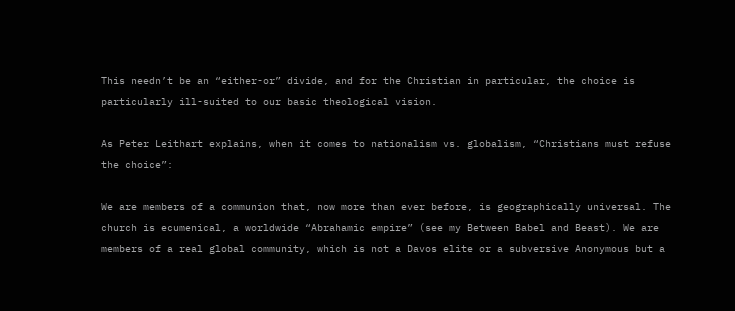This needn’t be an “either-or” divide, and for the Christian in particular, the choice is particularly ill-suited to our basic theological vision.

As Peter Leithart explains, when it comes to nationalism vs. globalism, “Christians must refuse the choice”:

We are members of a communion that, now more than ever before, is geographically universal. The church is ecumenical, a worldwide “Abrahamic empire” (see my Between Babel and Beast). We are members of a real global community, which is not a Davos elite or a subversive Anonymous but a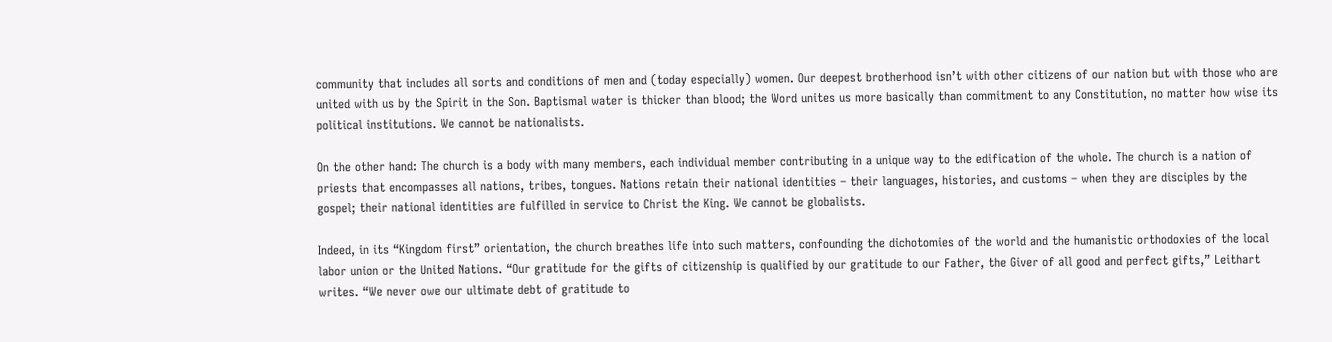community that includes all sorts and conditions of men and (today especially) women. Our deepest brotherhood isn’t with other citizens of our nation but with those who are united with us by the Spirit in the Son. Baptismal water is thicker than blood; the Word unites us more basically than commitment to any Constitution, no matter how wise its political institutions. We cannot be nationalists.

On the other hand: The church is a body with many members, each individual member contributing in a unique way to the edification of the whole. The church is a nation of priests that encompasses all nations, tribes, tongues. Nations retain their national identities – their languages, histories, and customs – when they are disciples by the gospel; their national identities are fulfilled in service to Christ the King. We cannot be globalists.

Indeed, in its “Kingdom first” orientation, the church breathes life into such matters, confounding the dichotomies of the world and the humanistic orthodoxies of the local labor union or the United Nations. “Our gratitude for the gifts of citizenship is qualified by our gratitude to our Father, the Giver of all good and perfect gifts,” Leithart writes. “We never owe our ultimate debt of gratitude to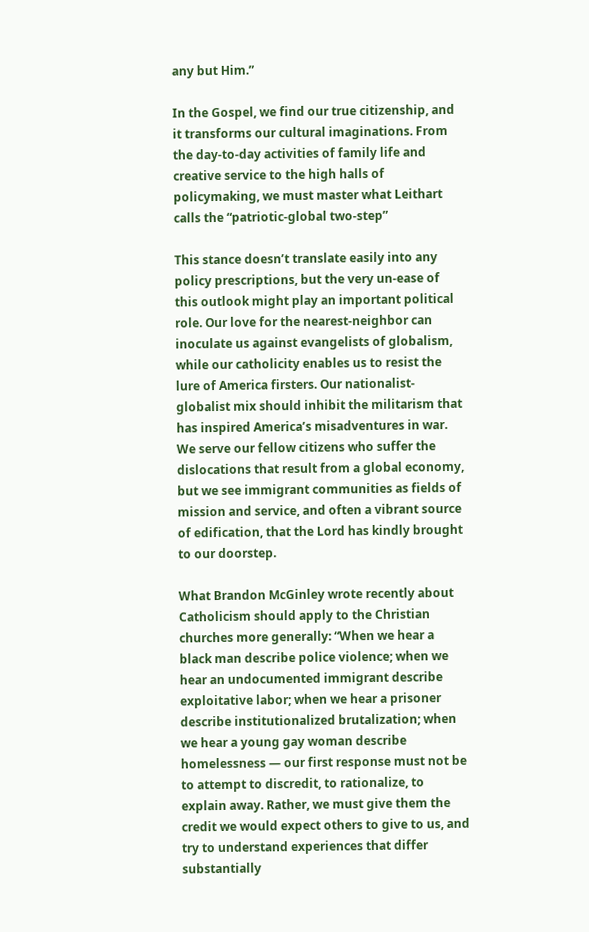any but Him.”

In the Gospel, we find our true citizenship, and it transforms our cultural imaginations. From the day-to-day activities of family life and creative service to the high halls of policymaking, we must master what Leithart calls the “patriotic-global two-step”

This stance doesn’t translate easily into any policy prescriptions, but the very un-ease of this outlook might play an important political role. Our love for the nearest-neighbor can inoculate us against evangelists of globalism, while our catholicity enables us to resist the lure of America firsters. Our nationalist-globalist mix should inhibit the militarism that has inspired America’s misadventures in war. We serve our fellow citizens who suffer the dislocations that result from a global economy, but we see immigrant communities as fields of mission and service, and often a vibrant source of edification, that the Lord has kindly brought to our doorstep.

What Brandon McGinley wrote recently about Catholicism should apply to the Christian churches more generally: “When we hear a black man describe police violence; when we hear an undocumented immigrant describe exploitative labor; when we hear a prisoner describe institutionalized brutalization; when we hear a young gay woman describe homelessness — our first response must not be to attempt to discredit, to rationalize, to explain away. Rather, we must give them the credit we would expect others to give to us, and try to understand experiences that differ substantially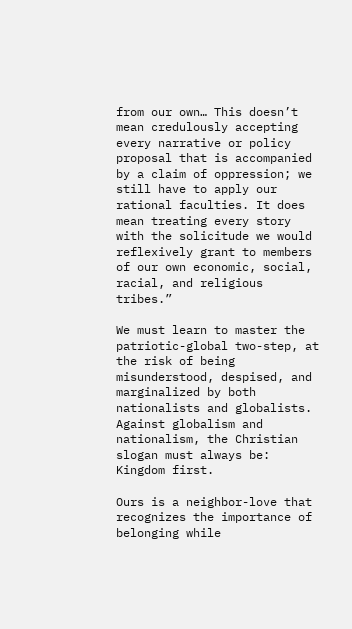from our own… This doesn’t mean credulously accepting every narrative or policy proposal that is accompanied by a claim of oppression; we still have to apply our rational faculties. It does mean treating every story with the solicitude we would reflexively grant to members of our own economic, social, racial, and religious tribes.”

We must learn to master the patriotic-global two-step, at the risk of being misunderstood, despised, and marginalized by both nationalists and globalists. Against globalism and nationalism, the Christian slogan must always be: Kingdom first.

Ours is a neighbor-love that recognizes the importance of belonging while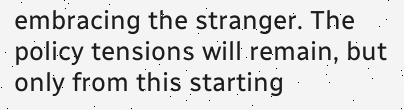embracing the stranger. The policy tensions will remain, but only from this starting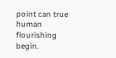point can true human flourishing begin.